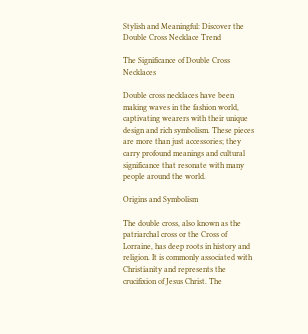Stylish and Meaningful: Discover the Double Cross Necklace Trend

The Significance of Double Cross Necklaces

Double cross necklaces have been making waves in the fashion world, captivating wearers with their unique design and rich symbolism. These pieces are more than just accessories; they carry profound meanings and cultural significance that resonate with many people around the world.

Origins and Symbolism

The double cross, also known as the patriarchal cross or the Cross of Lorraine, has deep roots in history and religion. It is commonly associated with Christianity and represents the crucifixion of Jesus Christ. The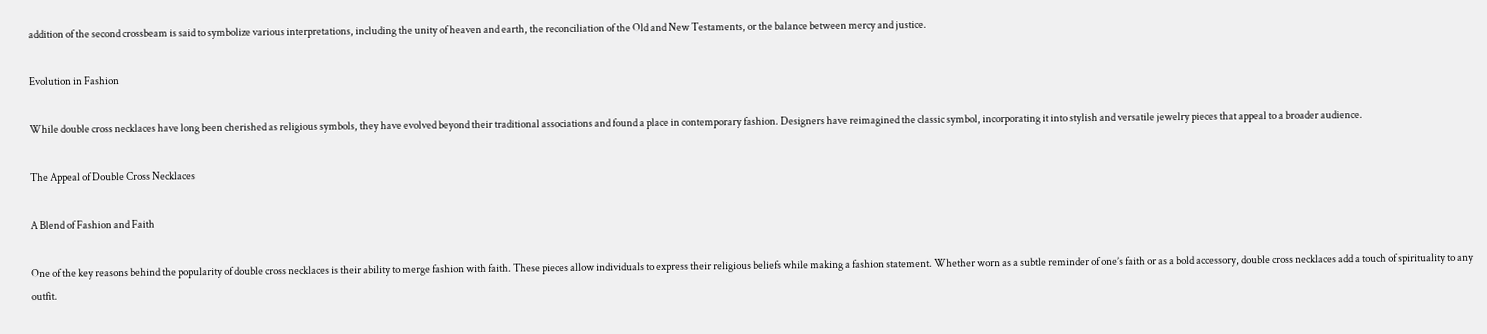addition of the second crossbeam is said to symbolize various interpretations, including the unity of heaven and earth, the reconciliation of the Old and New Testaments, or the balance between mercy and justice.

Evolution in Fashion

While double cross necklaces have long been cherished as religious symbols, they have evolved beyond their traditional associations and found a place in contemporary fashion. Designers have reimagined the classic symbol, incorporating it into stylish and versatile jewelry pieces that appeal to a broader audience.

The Appeal of Double Cross Necklaces

A Blend of Fashion and Faith

One of the key reasons behind the popularity of double cross necklaces is their ability to merge fashion with faith. These pieces allow individuals to express their religious beliefs while making a fashion statement. Whether worn as a subtle reminder of one’s faith or as a bold accessory, double cross necklaces add a touch of spirituality to any outfit.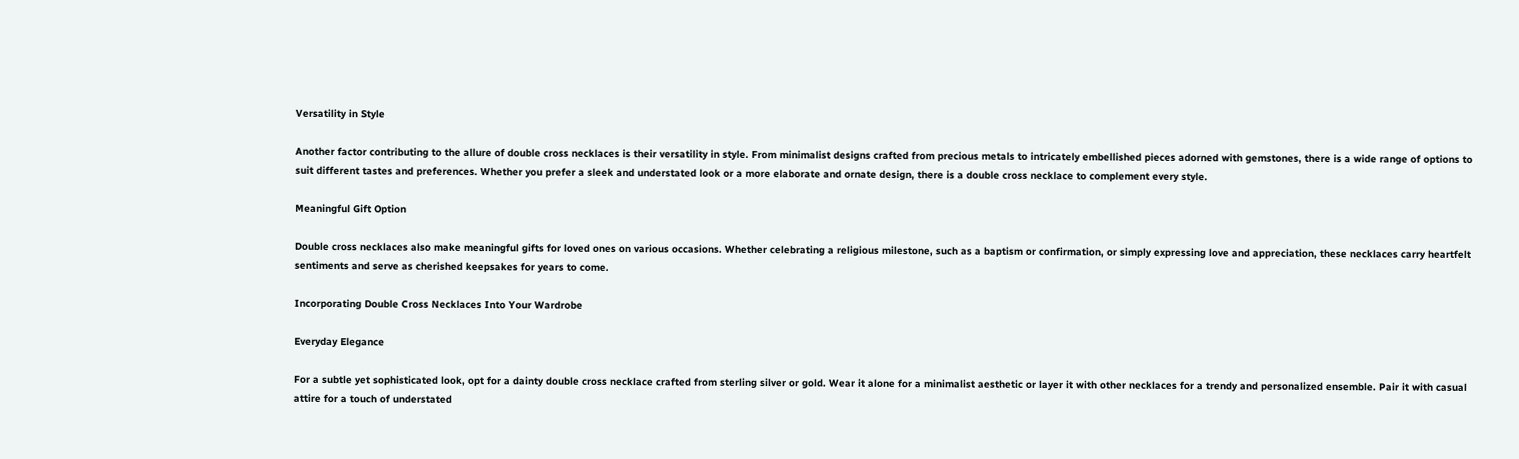Versatility in Style

Another factor contributing to the allure of double cross necklaces is their versatility in style. From minimalist designs crafted from precious metals to intricately embellished pieces adorned with gemstones, there is a wide range of options to suit different tastes and preferences. Whether you prefer a sleek and understated look or a more elaborate and ornate design, there is a double cross necklace to complement every style.

Meaningful Gift Option

Double cross necklaces also make meaningful gifts for loved ones on various occasions. Whether celebrating a religious milestone, such as a baptism or confirmation, or simply expressing love and appreciation, these necklaces carry heartfelt sentiments and serve as cherished keepsakes for years to come.

Incorporating Double Cross Necklaces Into Your Wardrobe

Everyday Elegance

For a subtle yet sophisticated look, opt for a dainty double cross necklace crafted from sterling silver or gold. Wear it alone for a minimalist aesthetic or layer it with other necklaces for a trendy and personalized ensemble. Pair it with casual attire for a touch of understated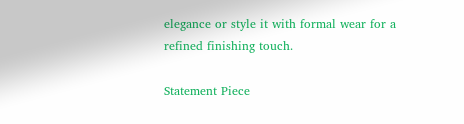elegance or style it with formal wear for a refined finishing touch.

Statement Piece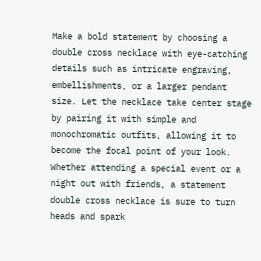Make a bold statement by choosing a double cross necklace with eye-catching details such as intricate engraving, embellishments, or a larger pendant size. Let the necklace take center stage by pairing it with simple and monochromatic outfits, allowing it to become the focal point of your look. Whether attending a special event or a night out with friends, a statement double cross necklace is sure to turn heads and spark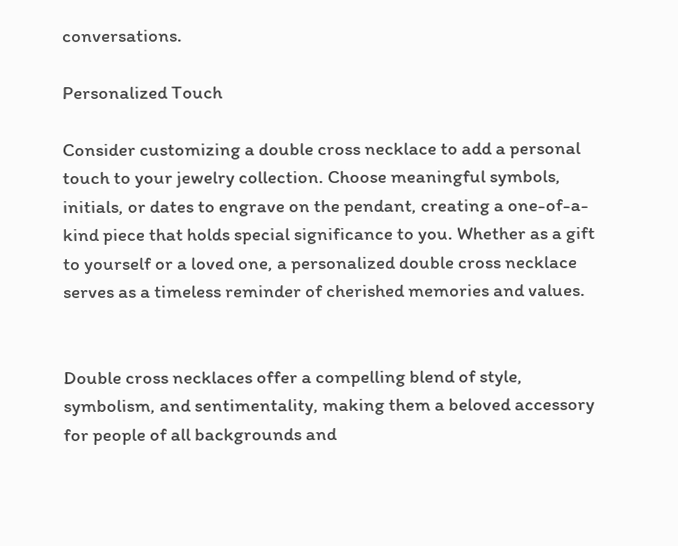conversations.

Personalized Touch

Consider customizing a double cross necklace to add a personal touch to your jewelry collection. Choose meaningful symbols, initials, or dates to engrave on the pendant, creating a one-of-a-kind piece that holds special significance to you. Whether as a gift to yourself or a loved one, a personalized double cross necklace serves as a timeless reminder of cherished memories and values.


Double cross necklaces offer a compelling blend of style, symbolism, and sentimentality, making them a beloved accessory for people of all backgrounds and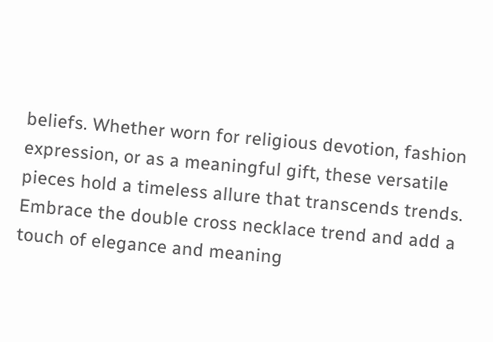beliefs. Whether worn for religious devotion, fashion expression, or as a meaningful gift, these versatile pieces hold a timeless allure that transcends trends. Embrace the double cross necklace trend and add a touch of elegance and meaning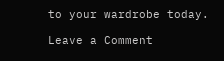to your wardrobe today.

Leave a Comment